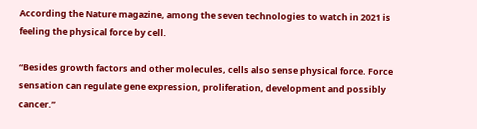According the Nature magazine, among the seven technologies to watch in 2021 is feeling the physical force by cell.

“Besides growth factors and other molecules, cells also sense physical force. Force sensation can regulate gene expression, proliferation, development and possibly cancer.”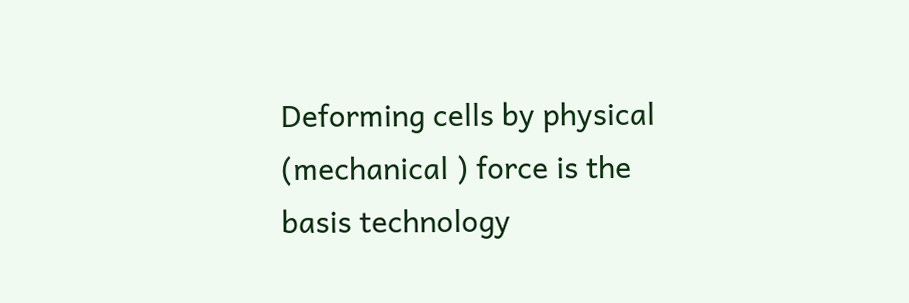Deforming cells by physical (mechanical ) force is the basis technology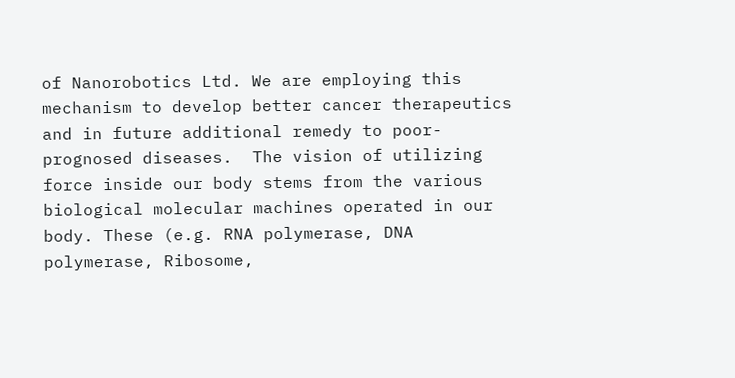of Nanorobotics Ltd. We are employing this mechanism to develop better cancer therapeutics and in future additional remedy to poor-prognosed diseases.  The vision of utilizing force inside our body stems from the various biological molecular machines operated in our body. These (e.g. RNA polymerase, DNA polymerase, Ribosome,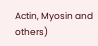Actin, Myosin and others)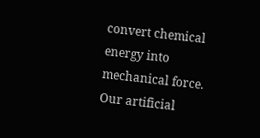convert chemical energy into mechanical force. Our artificial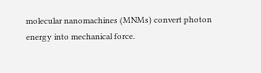molecular nanomachines (MNMs) convert photon energy into mechanical force.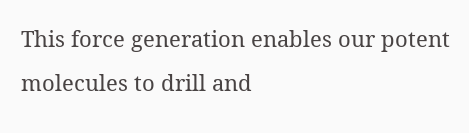This force generation enables our potent molecules to drill and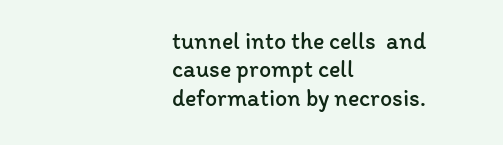tunnel into the cells  and cause prompt cell deformation by necrosis.